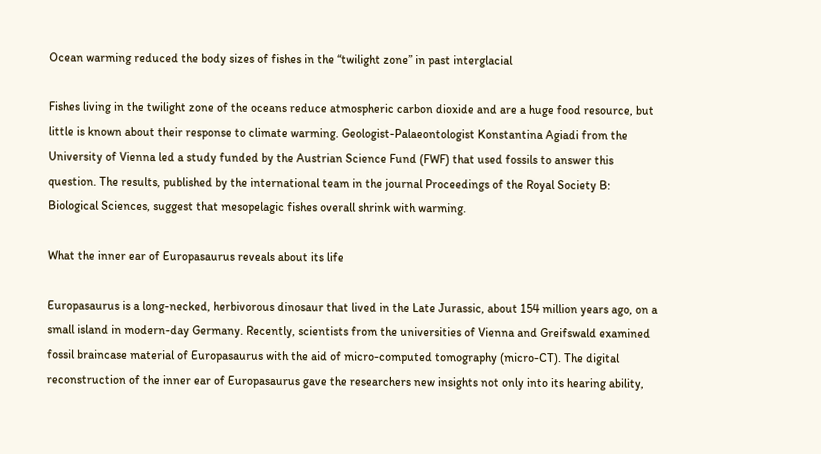Ocean warming reduced the body sizes of fishes in the “twilight zone” in past interglacial

Fishes living in the twilight zone of the oceans reduce atmospheric carbon dioxide and are a huge food resource, but little is known about their response to climate warming. Geologist-Palaeontologist Konstantina Agiadi from the University of Vienna led a study funded by the Austrian Science Fund (FWF) that used fossils to answer this question. The results, published by the international team in the journal Proceedings of the Royal Society B: Biological Sciences, suggest that mesopelagic fishes overall shrink with warming.

What the inner ear of Europasaurus reveals about its life

Europasaurus is a long-necked, herbivorous dinosaur that lived in the Late Jurassic, about 154 million years ago, on a small island in modern-day Germany. Recently, scientists from the universities of Vienna and Greifswald examined fossil braincase material of Europasaurus with the aid of micro-computed tomography (micro-CT). The digital reconstruction of the inner ear of Europasaurus gave the researchers new insights not only into its hearing ability,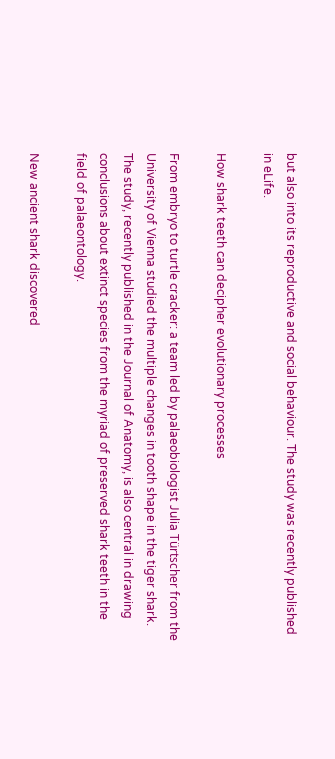but also into its reproductive and social behaviour. The study was recently published in eLife.

How shark teeth can decipher evolutionary processes

From embryo to turtle cracker: a team led by palaeobiologist Julia Türtscher from the University of Vienna studied the multiple changes in tooth shape in the tiger shark. The study, recently published in the Journal of Anatomy, is also central in drawing conclusions about extinct species from the myriad of preserved shark teeth in the field of palaeontology.

New ancient shark discovered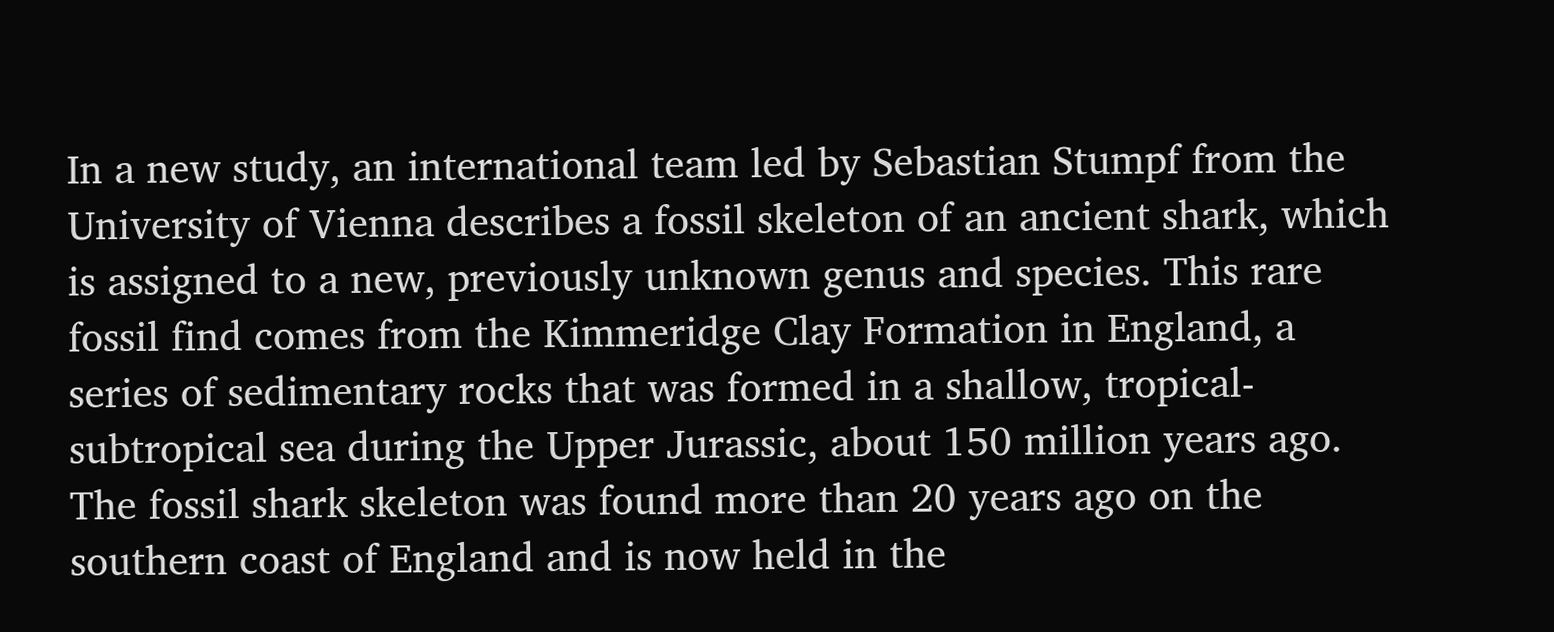In a new study, an international team led by Sebastian Stumpf from the University of Vienna describes a fossil skeleton of an ancient shark, which is assigned to a new, previously unknown genus and species. This rare fossil find comes from the Kimmeridge Clay Formation in England, a series of sedimentary rocks that was formed in a shallow, tropical-subtropical sea during the Upper Jurassic, about 150 million years ago. The fossil shark skeleton was found more than 20 years ago on the southern coast of England and is now held in the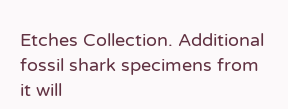Etches Collection. Additional fossil shark specimens from it will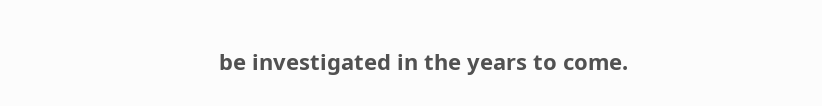be investigated in the years to come.